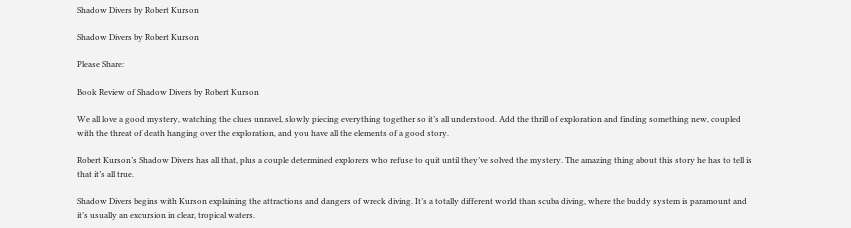Shadow Divers by Robert Kurson

Shadow Divers by Robert Kurson

Please Share:

Book Review of Shadow Divers by Robert Kurson

We all love a good mystery, watching the clues unravel, slowly piecing everything together so it’s all understood. Add the thrill of exploration and finding something new, coupled with the threat of death hanging over the exploration, and you have all the elements of a good story.

Robert Kurson’s Shadow Divers has all that, plus a couple determined explorers who refuse to quit until they’ve solved the mystery. The amazing thing about this story he has to tell is that it’s all true.

Shadow Divers begins with Kurson explaining the attractions and dangers of wreck diving. It’s a totally different world than scuba diving, where the buddy system is paramount and it’s usually an excursion in clear, tropical waters.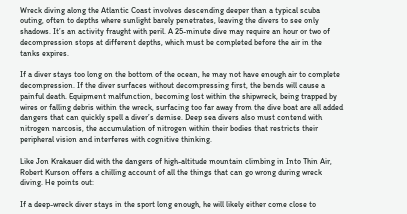Wreck diving along the Atlantic Coast involves descending deeper than a typical scuba outing, often to depths where sunlight barely penetrates, leaving the divers to see only shadows. It’s an activity fraught with peril. A 25-minute dive may require an hour or two of decompression stops at different depths, which must be completed before the air in the tanks expires.

If a diver stays too long on the bottom of the ocean, he may not have enough air to complete decompression. If the diver surfaces without decompressing first, the bends will cause a painful death. Equipment malfunction, becoming lost within the shipwreck, being trapped by wires or falling debris within the wreck, surfacing too far away from the dive boat are all added dangers that can quickly spell a diver’s demise. Deep sea divers also must contend with nitrogen narcosis, the accumulation of nitrogen within their bodies that restricts their peripheral vision and interferes with cognitive thinking.

Like Jon Krakauer did with the dangers of high-altitude mountain climbing in Into Thin Air, Robert Kurson offers a chilling account of all the things that can go wrong during wreck diving. He points out:

If a deep-wreck diver stays in the sport long enough, he will likely either come close to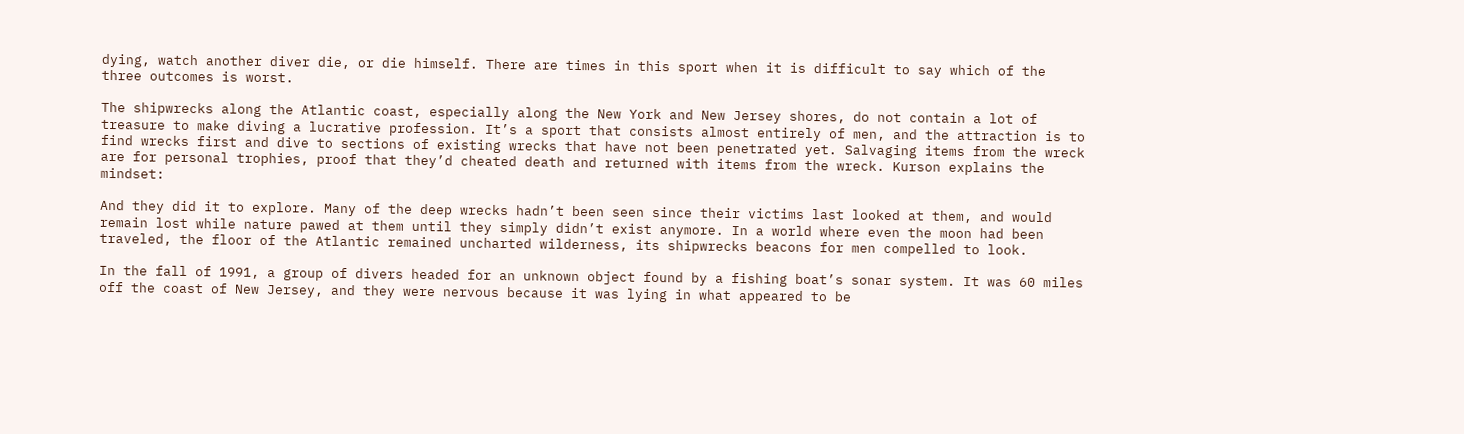dying, watch another diver die, or die himself. There are times in this sport when it is difficult to say which of the three outcomes is worst.

The shipwrecks along the Atlantic coast, especially along the New York and New Jersey shores, do not contain a lot of treasure to make diving a lucrative profession. It’s a sport that consists almost entirely of men, and the attraction is to find wrecks first and dive to sections of existing wrecks that have not been penetrated yet. Salvaging items from the wreck are for personal trophies, proof that they’d cheated death and returned with items from the wreck. Kurson explains the mindset:

And they did it to explore. Many of the deep wrecks hadn’t been seen since their victims last looked at them, and would remain lost while nature pawed at them until they simply didn’t exist anymore. In a world where even the moon had been traveled, the floor of the Atlantic remained uncharted wilderness, its shipwrecks beacons for men compelled to look.

In the fall of 1991, a group of divers headed for an unknown object found by a fishing boat’s sonar system. It was 60 miles off the coast of New Jersey, and they were nervous because it was lying in what appeared to be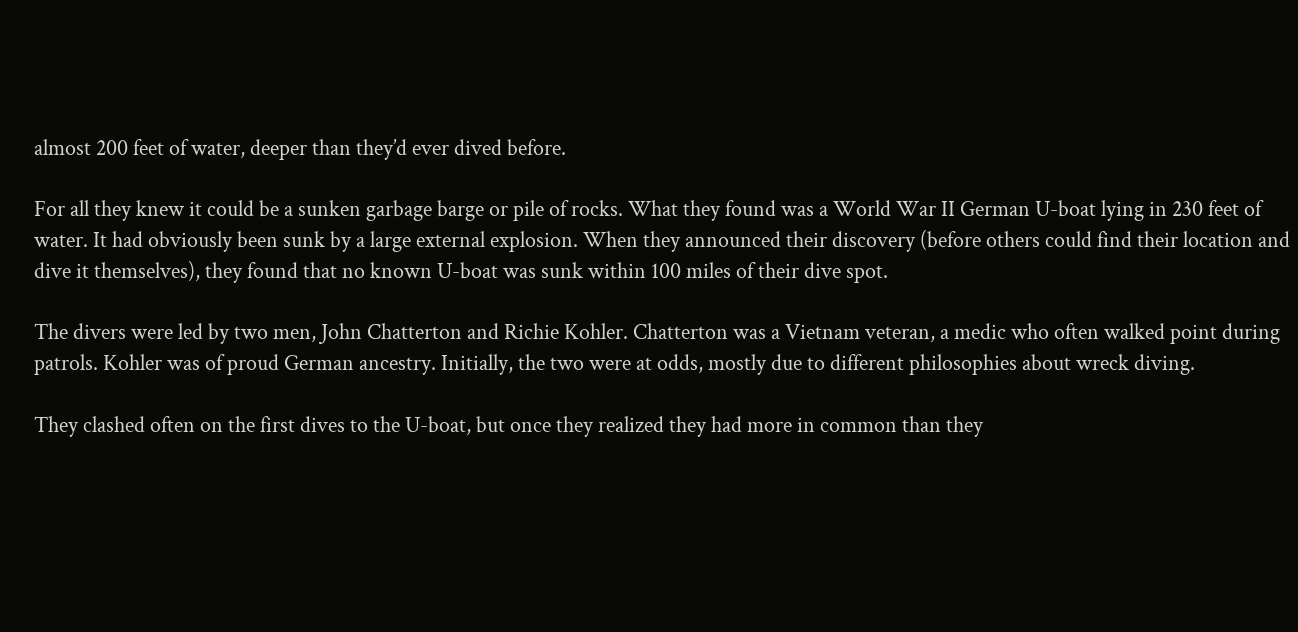almost 200 feet of water, deeper than they’d ever dived before.

For all they knew it could be a sunken garbage barge or pile of rocks. What they found was a World War II German U-boat lying in 230 feet of water. It had obviously been sunk by a large external explosion. When they announced their discovery (before others could find their location and dive it themselves), they found that no known U-boat was sunk within 100 miles of their dive spot.

The divers were led by two men, John Chatterton and Richie Kohler. Chatterton was a Vietnam veteran, a medic who often walked point during patrols. Kohler was of proud German ancestry. Initially, the two were at odds, mostly due to different philosophies about wreck diving.

They clashed often on the first dives to the U-boat, but once they realized they had more in common than they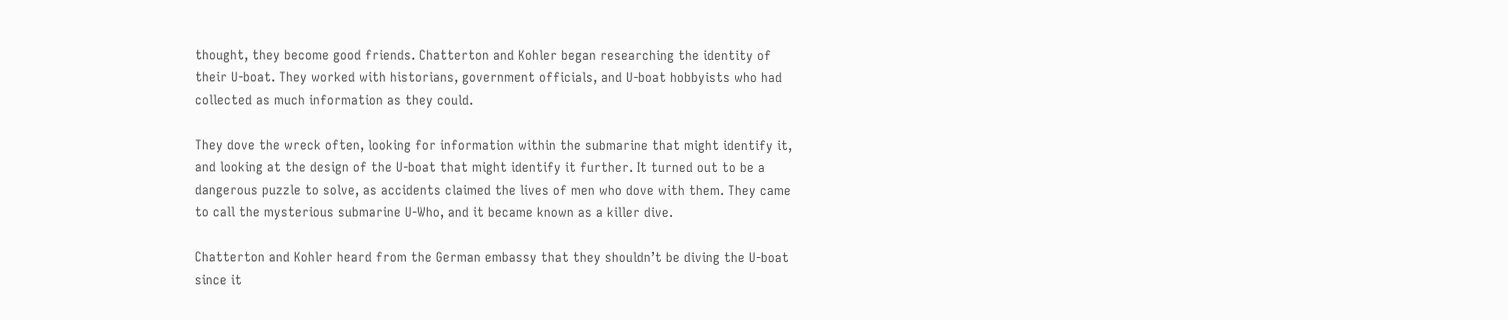thought, they become good friends. Chatterton and Kohler began researching the identity of their U-boat. They worked with historians, government officials, and U-boat hobbyists who had collected as much information as they could.

They dove the wreck often, looking for information within the submarine that might identify it, and looking at the design of the U-boat that might identify it further. It turned out to be a dangerous puzzle to solve, as accidents claimed the lives of men who dove with them. They came to call the mysterious submarine U-Who, and it became known as a killer dive.

Chatterton and Kohler heard from the German embassy that they shouldn’t be diving the U-boat since it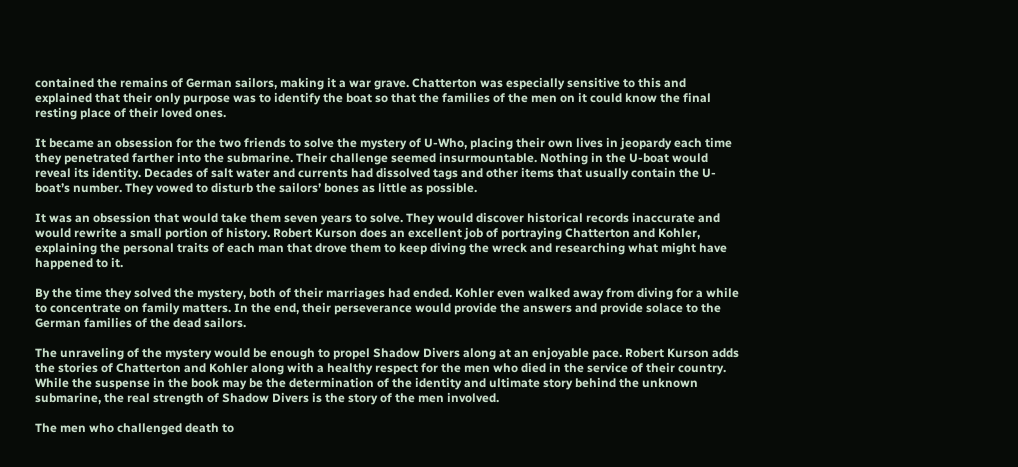contained the remains of German sailors, making it a war grave. Chatterton was especially sensitive to this and explained that their only purpose was to identify the boat so that the families of the men on it could know the final resting place of their loved ones.

It became an obsession for the two friends to solve the mystery of U-Who, placing their own lives in jeopardy each time they penetrated farther into the submarine. Their challenge seemed insurmountable. Nothing in the U-boat would reveal its identity. Decades of salt water and currents had dissolved tags and other items that usually contain the U-boat’s number. They vowed to disturb the sailors’ bones as little as possible.

It was an obsession that would take them seven years to solve. They would discover historical records inaccurate and would rewrite a small portion of history. Robert Kurson does an excellent job of portraying Chatterton and Kohler, explaining the personal traits of each man that drove them to keep diving the wreck and researching what might have happened to it.

By the time they solved the mystery, both of their marriages had ended. Kohler even walked away from diving for a while to concentrate on family matters. In the end, their perseverance would provide the answers and provide solace to the German families of the dead sailors.

The unraveling of the mystery would be enough to propel Shadow Divers along at an enjoyable pace. Robert Kurson adds the stories of Chatterton and Kohler along with a healthy respect for the men who died in the service of their country. While the suspense in the book may be the determination of the identity and ultimate story behind the unknown submarine, the real strength of Shadow Divers is the story of the men involved.

The men who challenged death to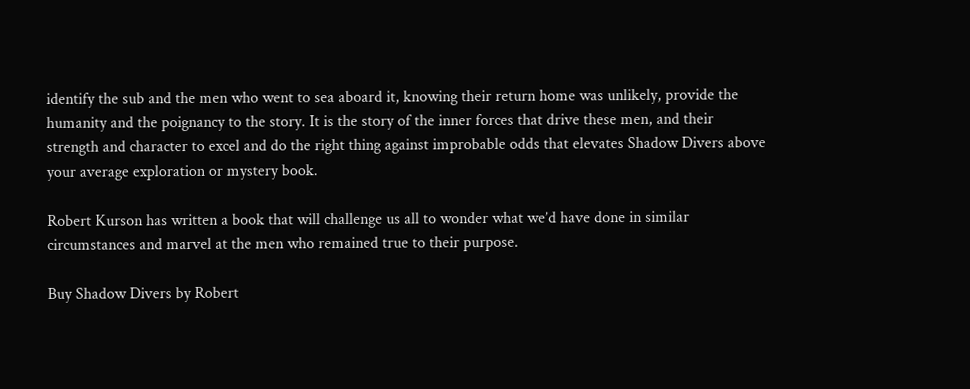identify the sub and the men who went to sea aboard it, knowing their return home was unlikely, provide the humanity and the poignancy to the story. It is the story of the inner forces that drive these men, and their strength and character to excel and do the right thing against improbable odds that elevates Shadow Divers above your average exploration or mystery book.

Robert Kurson has written a book that will challenge us all to wonder what we’d have done in similar circumstances and marvel at the men who remained true to their purpose.

Buy Shadow Divers by Robert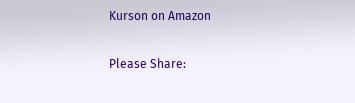Kurson on Amazon

Please Share: